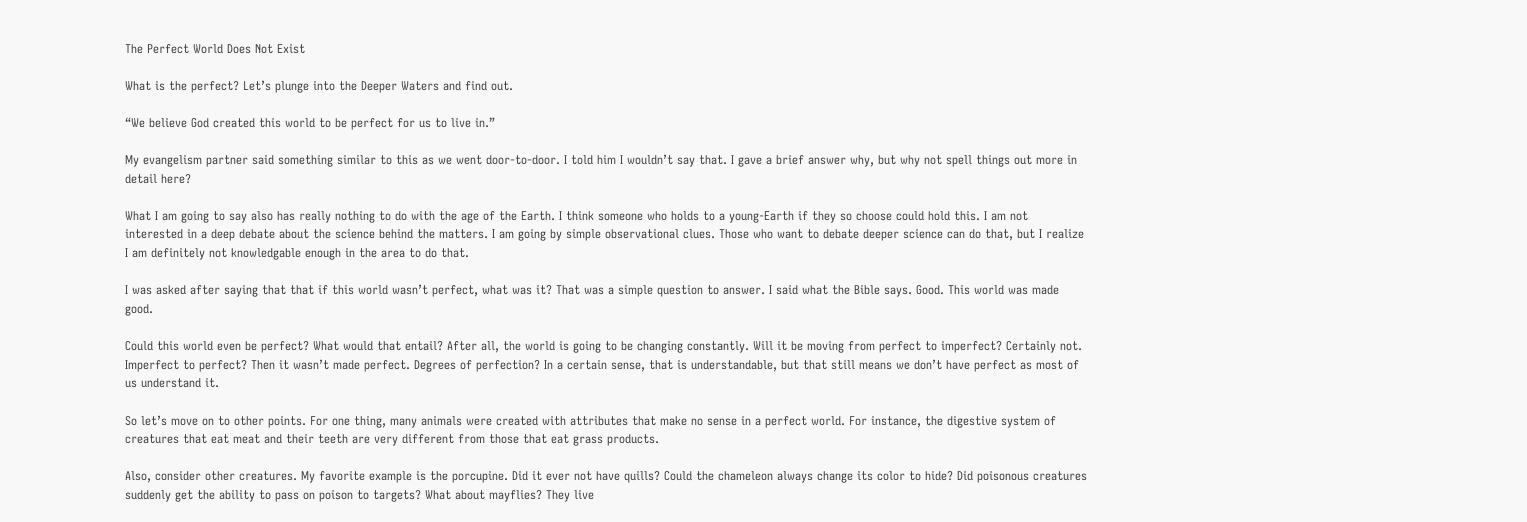The Perfect World Does Not Exist

What is the perfect? Let’s plunge into the Deeper Waters and find out.

“We believe God created this world to be perfect for us to live in.”

My evangelism partner said something similar to this as we went door-to-door. I told him I wouldn’t say that. I gave a brief answer why, but why not spell things out more in detail here?

What I am going to say also has really nothing to do with the age of the Earth. I think someone who holds to a young-Earth if they so choose could hold this. I am not interested in a deep debate about the science behind the matters. I am going by simple observational clues. Those who want to debate deeper science can do that, but I realize I am definitely not knowledgable enough in the area to do that.

I was asked after saying that that if this world wasn’t perfect, what was it? That was a simple question to answer. I said what the Bible says. Good. This world was made good.

Could this world even be perfect? What would that entail? After all, the world is going to be changing constantly. Will it be moving from perfect to imperfect? Certainly not. Imperfect to perfect? Then it wasn’t made perfect. Degrees of perfection? In a certain sense, that is understandable, but that still means we don’t have perfect as most of us understand it.

So let’s move on to other points. For one thing, many animals were created with attributes that make no sense in a perfect world. For instance, the digestive system of creatures that eat meat and their teeth are very different from those that eat grass products.

Also, consider other creatures. My favorite example is the porcupine. Did it ever not have quills? Could the chameleon always change its color to hide? Did poisonous creatures suddenly get the ability to pass on poison to targets? What about mayflies? They live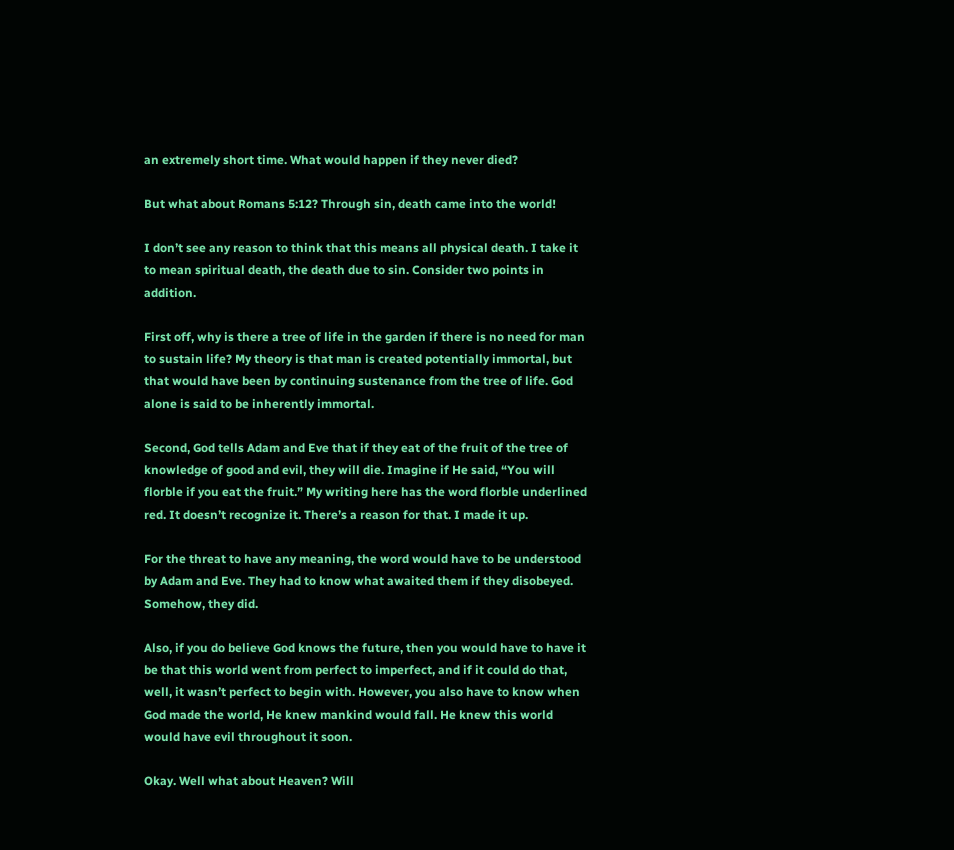an extremely short time. What would happen if they never died?

But what about Romans 5:12? Through sin, death came into the world!

I don’t see any reason to think that this means all physical death. I take it to mean spiritual death, the death due to sin. Consider two points in addition.

First off, why is there a tree of life in the garden if there is no need for man to sustain life? My theory is that man is created potentially immortal, but that would have been by continuing sustenance from the tree of life. God alone is said to be inherently immortal.

Second, God tells Adam and Eve that if they eat of the fruit of the tree of knowledge of good and evil, they will die. Imagine if He said, “You will florble if you eat the fruit.” My writing here has the word florble underlined red. It doesn’t recognize it. There’s a reason for that. I made it up.

For the threat to have any meaning, the word would have to be understood by Adam and Eve. They had to know what awaited them if they disobeyed. Somehow, they did.

Also, if you do believe God knows the future, then you would have to have it be that this world went from perfect to imperfect, and if it could do that, well, it wasn’t perfect to begin with. However, you also have to know when God made the world, He knew mankind would fall. He knew this world would have evil throughout it soon.

Okay. Well what about Heaven? Will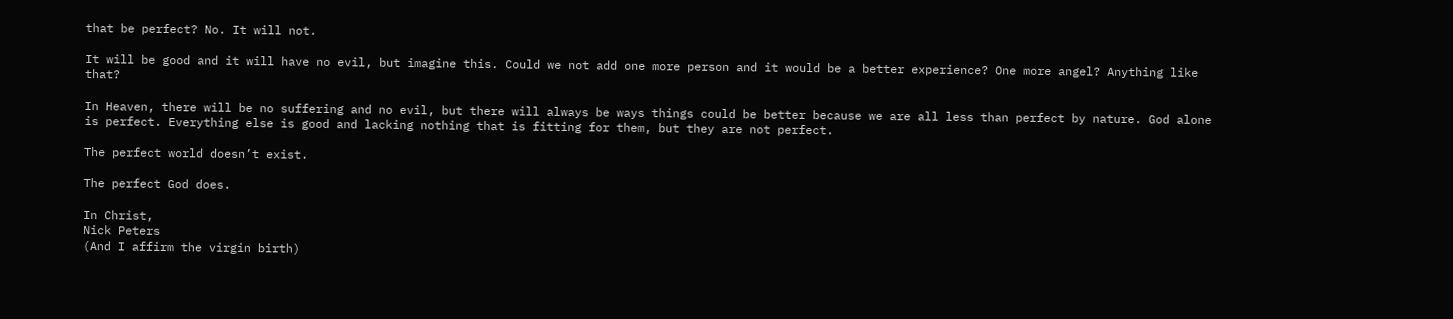that be perfect? No. It will not.

It will be good and it will have no evil, but imagine this. Could we not add one more person and it would be a better experience? One more angel? Anything like that?

In Heaven, there will be no suffering and no evil, but there will always be ways things could be better because we are all less than perfect by nature. God alone is perfect. Everything else is good and lacking nothing that is fitting for them, but they are not perfect.

The perfect world doesn’t exist.

The perfect God does.

In Christ,
Nick Peters
(And I affirm the virgin birth)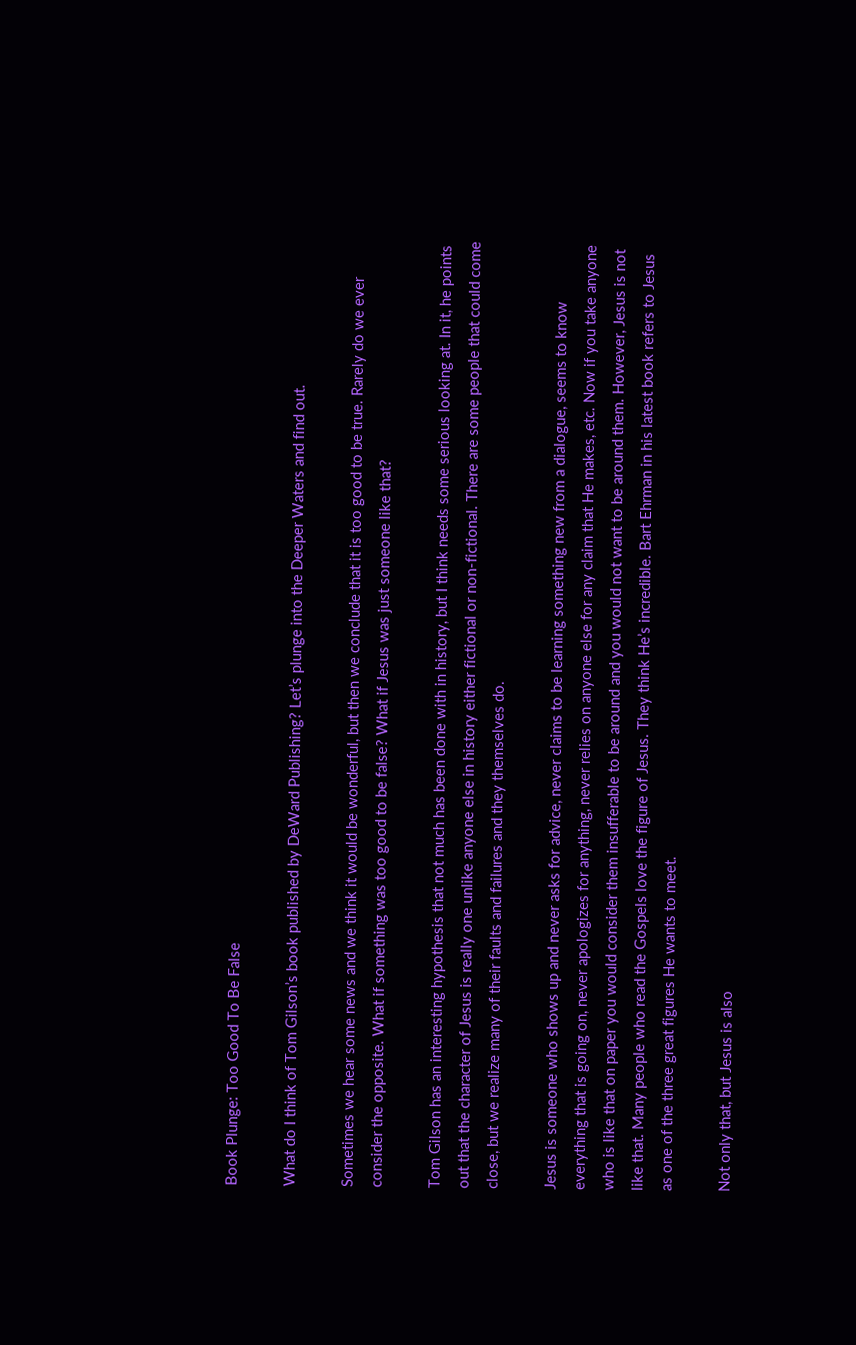Book Plunge: Too Good To Be False

What do I think of Tom Gilson’s book published by DeWard Publishing? Let’s plunge into the Deeper Waters and find out.

Sometimes we hear some news and we think it would be wonderful, but then we conclude that it is too good to be true. Rarely do we ever consider the opposite. What if something was too good to be false? What if Jesus was just someone like that?

Tom Gilson has an interesting hypothesis that not much has been done with in history, but I think needs some serious looking at. In it, he points out that the character of Jesus is really one unlike anyone else in history either fictional or non-fictional. There are some people that could come close, but we realize many of their faults and failures and they themselves do.

Jesus is someone who shows up and never asks for advice, never claims to be learning something new from a dialogue, seems to know everything that is going on, never apologizes for anything, never relies on anyone else for any claim that He makes, etc. Now if you take anyone who is like that on paper you would consider them insufferable to be around and you would not want to be around them. However, Jesus is not like that. Many people who read the Gospels love the figure of Jesus. They think He’s incredible. Bart Ehrman in his latest book refers to Jesus as one of the three great figures He wants to meet.

Not only that, but Jesus is also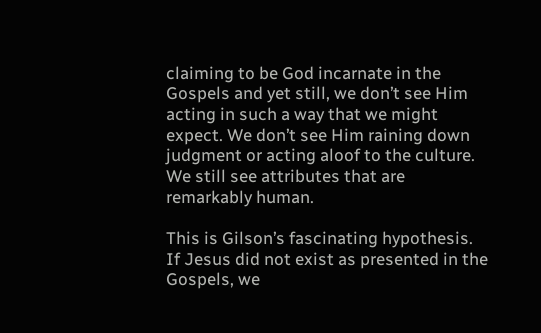claiming to be God incarnate in the Gospels and yet still, we don’t see Him acting in such a way that we might expect. We don’t see Him raining down judgment or acting aloof to the culture. We still see attributes that are remarkably human.

This is Gilson’s fascinating hypothesis. If Jesus did not exist as presented in the Gospels, we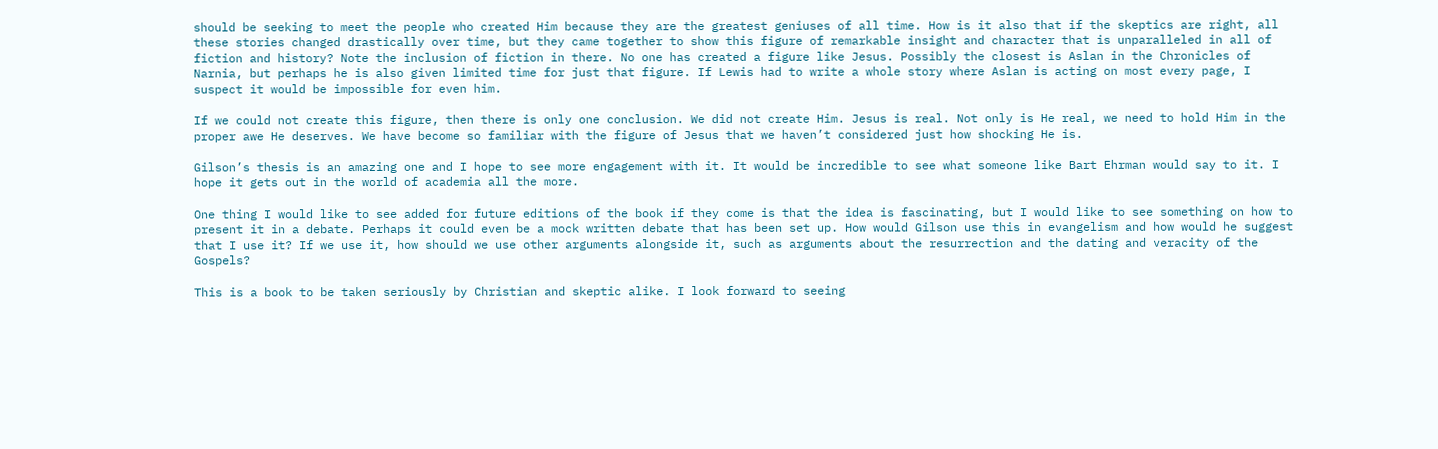should be seeking to meet the people who created Him because they are the greatest geniuses of all time. How is it also that if the skeptics are right, all these stories changed drastically over time, but they came together to show this figure of remarkable insight and character that is unparalleled in all of fiction and history? Note the inclusion of fiction in there. No one has created a figure like Jesus. Possibly the closest is Aslan in the Chronicles of Narnia, but perhaps he is also given limited time for just that figure. If Lewis had to write a whole story where Aslan is acting on most every page, I suspect it would be impossible for even him.

If we could not create this figure, then there is only one conclusion. We did not create Him. Jesus is real. Not only is He real, we need to hold Him in the proper awe He deserves. We have become so familiar with the figure of Jesus that we haven’t considered just how shocking He is.

Gilson’s thesis is an amazing one and I hope to see more engagement with it. It would be incredible to see what someone like Bart Ehrman would say to it. I hope it gets out in the world of academia all the more.

One thing I would like to see added for future editions of the book if they come is that the idea is fascinating, but I would like to see something on how to present it in a debate. Perhaps it could even be a mock written debate that has been set up. How would Gilson use this in evangelism and how would he suggest that I use it? If we use it, how should we use other arguments alongside it, such as arguments about the resurrection and the dating and veracity of the Gospels?

This is a book to be taken seriously by Christian and skeptic alike. I look forward to seeing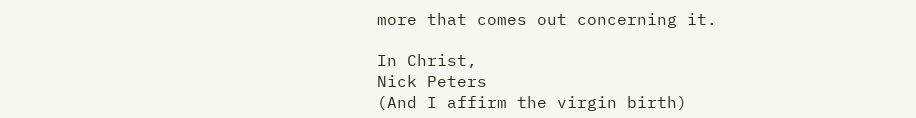more that comes out concerning it.

In Christ,
Nick Peters
(And I affirm the virgin birth)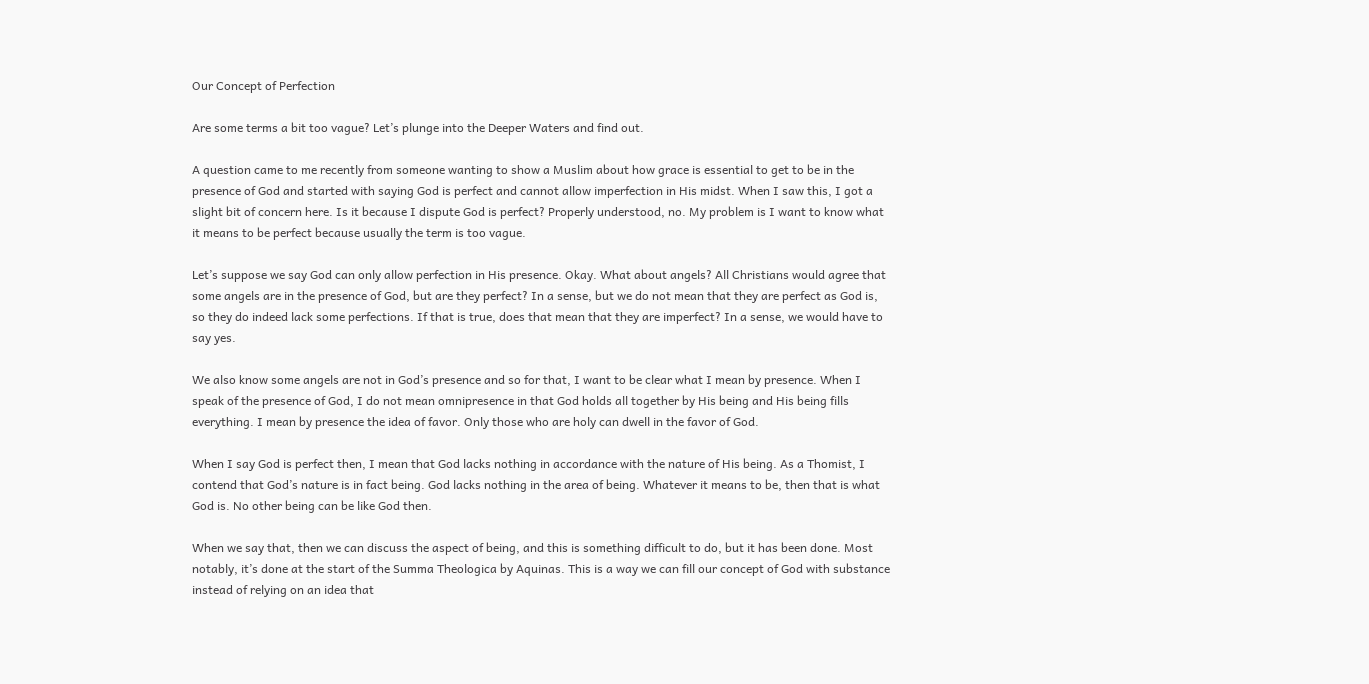Our Concept of Perfection

Are some terms a bit too vague? Let’s plunge into the Deeper Waters and find out.

A question came to me recently from someone wanting to show a Muslim about how grace is essential to get to be in the presence of God and started with saying God is perfect and cannot allow imperfection in His midst. When I saw this, I got a slight bit of concern here. Is it because I dispute God is perfect? Properly understood, no. My problem is I want to know what it means to be perfect because usually the term is too vague.

Let’s suppose we say God can only allow perfection in His presence. Okay. What about angels? All Christians would agree that some angels are in the presence of God, but are they perfect? In a sense, but we do not mean that they are perfect as God is, so they do indeed lack some perfections. If that is true, does that mean that they are imperfect? In a sense, we would have to say yes.

We also know some angels are not in God’s presence and so for that, I want to be clear what I mean by presence. When I speak of the presence of God, I do not mean omnipresence in that God holds all together by His being and His being fills everything. I mean by presence the idea of favor. Only those who are holy can dwell in the favor of God.

When I say God is perfect then, I mean that God lacks nothing in accordance with the nature of His being. As a Thomist, I contend that God’s nature is in fact being. God lacks nothing in the area of being. Whatever it means to be, then that is what God is. No other being can be like God then.

When we say that, then we can discuss the aspect of being, and this is something difficult to do, but it has been done. Most notably, it’s done at the start of the Summa Theologica by Aquinas. This is a way we can fill our concept of God with substance instead of relying on an idea that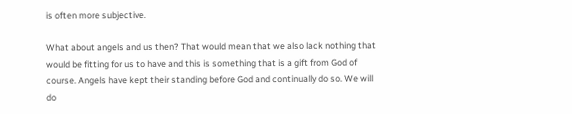is often more subjective.

What about angels and us then? That would mean that we also lack nothing that would be fitting for us to have and this is something that is a gift from God of course. Angels have kept their standing before God and continually do so. We will do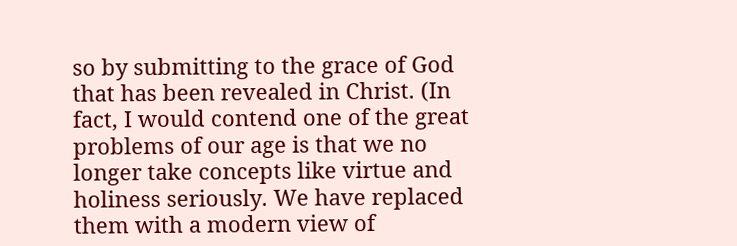so by submitting to the grace of God that has been revealed in Christ. (In fact, I would contend one of the great problems of our age is that we no longer take concepts like virtue and holiness seriously. We have replaced them with a modern view of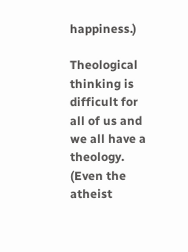happiness.)

Theological thinking is difficult for all of us and we all have a theology. (Even the atheist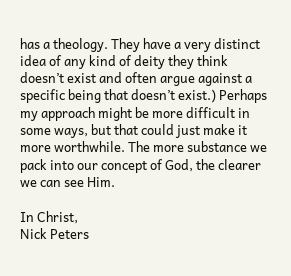has a theology. They have a very distinct idea of any kind of deity they think doesn’t exist and often argue against a specific being that doesn’t exist.) Perhaps my approach might be more difficult in some ways, but that could just make it more worthwhile. The more substance we pack into our concept of God, the clearer we can see Him.

In Christ,
Nick Peters